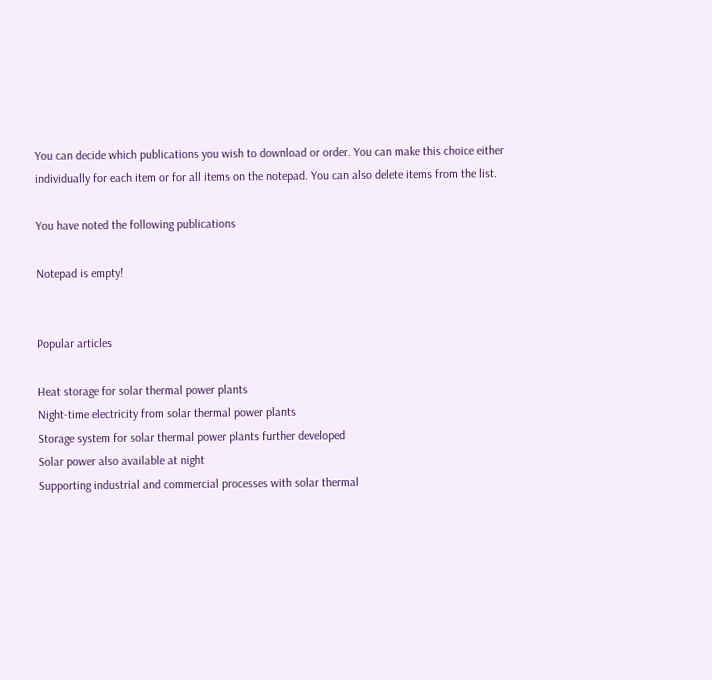You can decide which publications you wish to download or order. You can make this choice either individually for each item or for all items on the notepad. You can also delete items from the list.

You have noted the following publications

Notepad is empty!


Popular articles

Heat storage for solar thermal power plants
Night-time electricity from solar thermal power plants
Storage system for solar thermal power plants further developed
Solar power also available at night
Supporting industrial and commercial processes with solar thermal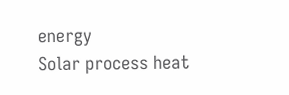energy
Solar process heat